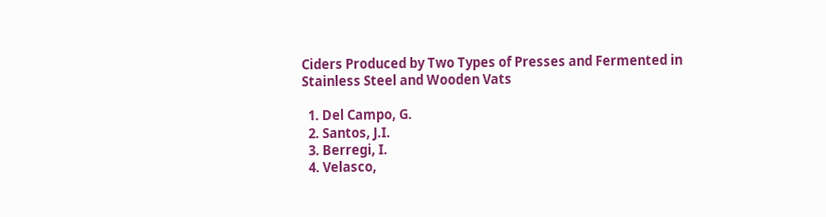Ciders Produced by Two Types of Presses and Fermented in Stainless Steel and Wooden Vats

  1. Del Campo, G.
  2. Santos, J.I.
  3. Berregi, I.
  4. Velasco,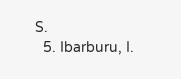S.
  5. Ibarburu, I.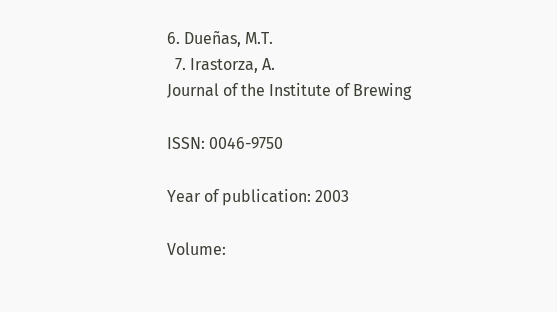6. Dueñas, M.T.
  7. Irastorza, A.
Journal of the Institute of Brewing

ISSN: 0046-9750

Year of publication: 2003

Volume: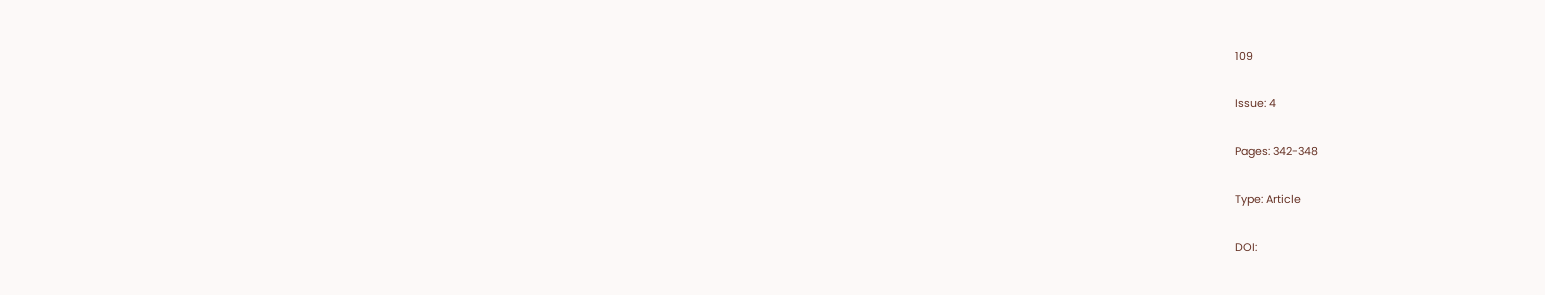109

Issue: 4

Pages: 342-348

Type: Article

DOI: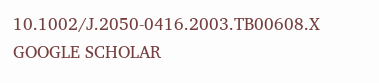10.1002/J.2050-0416.2003.TB00608.X GOOGLE SCHOLAR